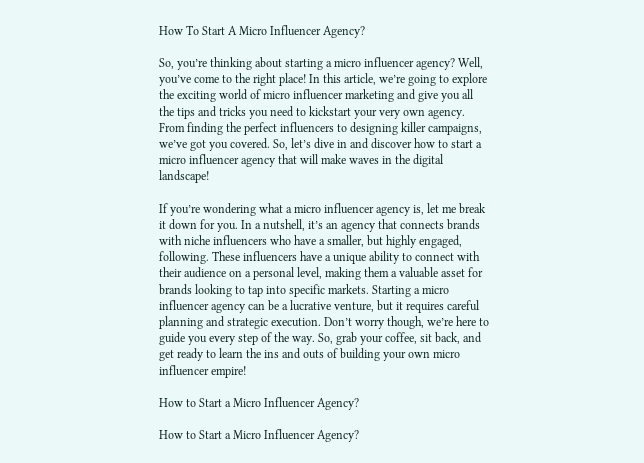How To Start A Micro Influencer Agency?

So, you’re thinking about starting a micro influencer agency? Well, you’ve come to the right place! In this article, we’re going to explore the exciting world of micro influencer marketing and give you all the tips and tricks you need to kickstart your very own agency. From finding the perfect influencers to designing killer campaigns, we’ve got you covered. So, let’s dive in and discover how to start a micro influencer agency that will make waves in the digital landscape!

If you’re wondering what a micro influencer agency is, let me break it down for you. In a nutshell, it’s an agency that connects brands with niche influencers who have a smaller, but highly engaged, following. These influencers have a unique ability to connect with their audience on a personal level, making them a valuable asset for brands looking to tap into specific markets. Starting a micro influencer agency can be a lucrative venture, but it requires careful planning and strategic execution. Don’t worry though, we’re here to guide you every step of the way. So, grab your coffee, sit back, and get ready to learn the ins and outs of building your own micro influencer empire!

How to Start a Micro Influencer Agency?

How to Start a Micro Influencer Agency?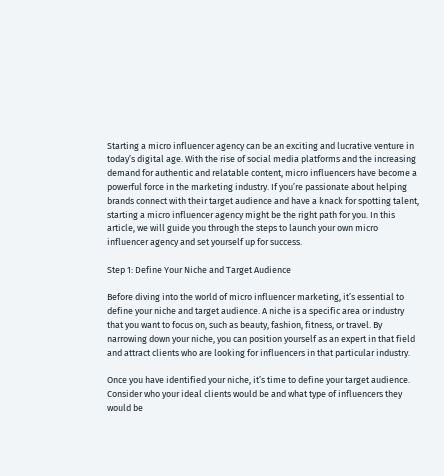Starting a micro influencer agency can be an exciting and lucrative venture in today’s digital age. With the rise of social media platforms and the increasing demand for authentic and relatable content, micro influencers have become a powerful force in the marketing industry. If you’re passionate about helping brands connect with their target audience and have a knack for spotting talent, starting a micro influencer agency might be the right path for you. In this article, we will guide you through the steps to launch your own micro influencer agency and set yourself up for success.

Step 1: Define Your Niche and Target Audience

Before diving into the world of micro influencer marketing, it’s essential to define your niche and target audience. A niche is a specific area or industry that you want to focus on, such as beauty, fashion, fitness, or travel. By narrowing down your niche, you can position yourself as an expert in that field and attract clients who are looking for influencers in that particular industry.

Once you have identified your niche, it’s time to define your target audience. Consider who your ideal clients would be and what type of influencers they would be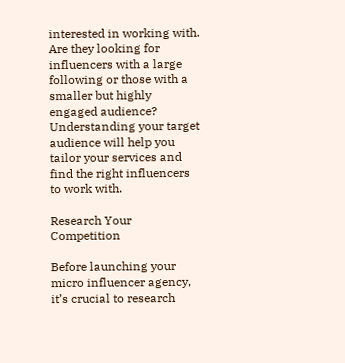interested in working with. Are they looking for influencers with a large following or those with a smaller but highly engaged audience? Understanding your target audience will help you tailor your services and find the right influencers to work with.

Research Your Competition

Before launching your micro influencer agency, it’s crucial to research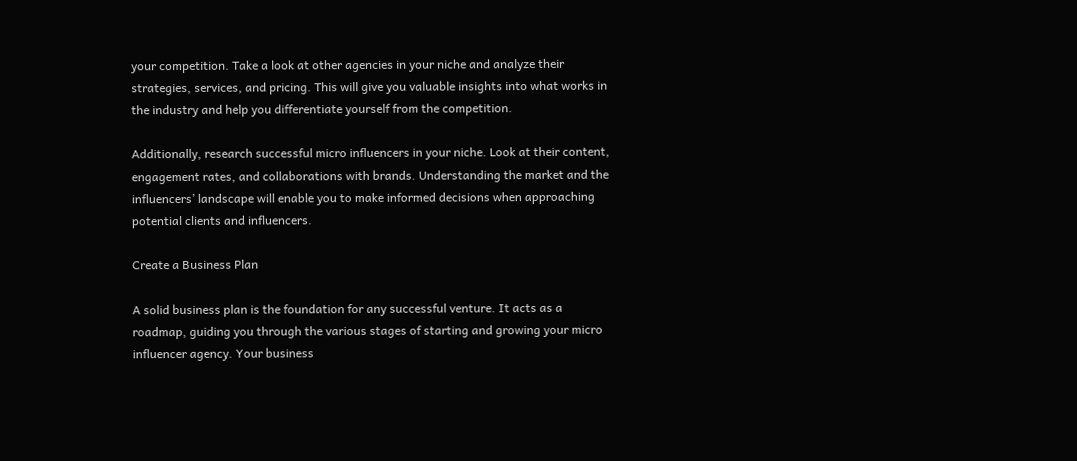your competition. Take a look at other agencies in your niche and analyze their strategies, services, and pricing. This will give you valuable insights into what works in the industry and help you differentiate yourself from the competition.

Additionally, research successful micro influencers in your niche. Look at their content, engagement rates, and collaborations with brands. Understanding the market and the influencers’ landscape will enable you to make informed decisions when approaching potential clients and influencers.

Create a Business Plan

A solid business plan is the foundation for any successful venture. It acts as a roadmap, guiding you through the various stages of starting and growing your micro influencer agency. Your business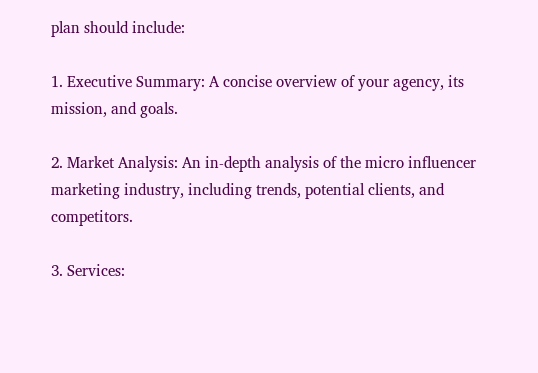plan should include:

1. Executive Summary: A concise overview of your agency, its mission, and goals.

2. Market Analysis: An in-depth analysis of the micro influencer marketing industry, including trends, potential clients, and competitors.

3. Services: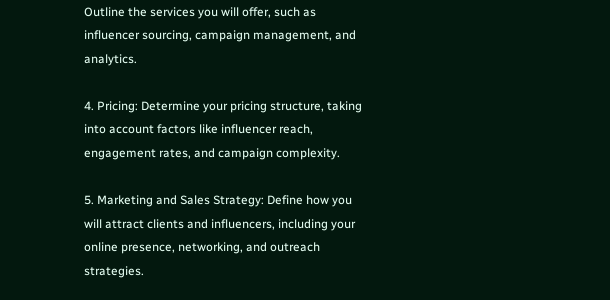Outline the services you will offer, such as influencer sourcing, campaign management, and analytics.

4. Pricing: Determine your pricing structure, taking into account factors like influencer reach, engagement rates, and campaign complexity.

5. Marketing and Sales Strategy: Define how you will attract clients and influencers, including your online presence, networking, and outreach strategies.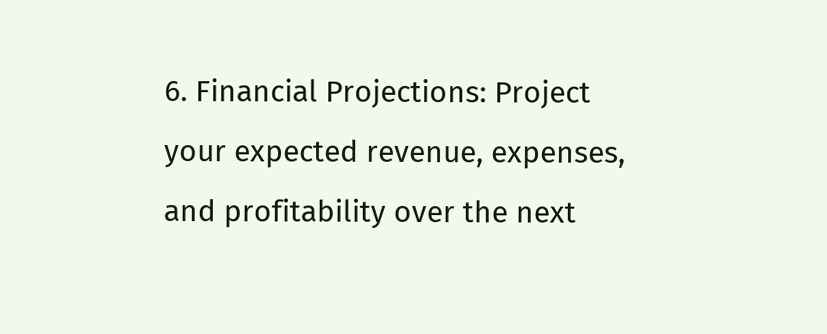6. Financial Projections: Project your expected revenue, expenses, and profitability over the next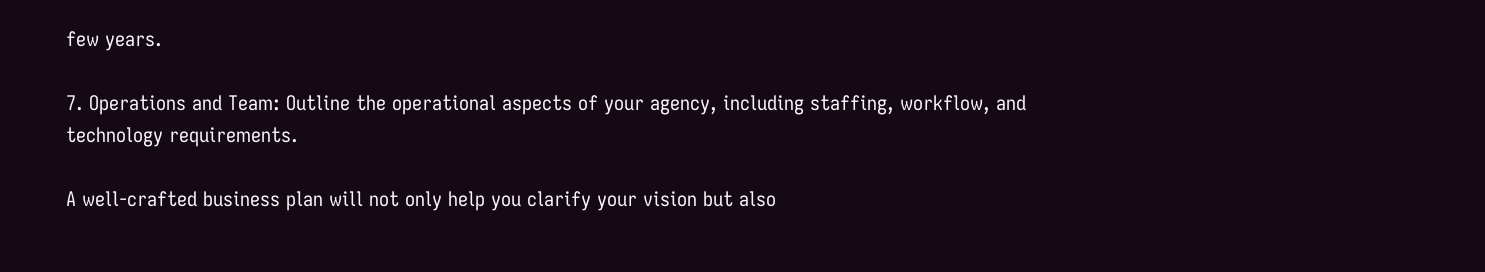few years.

7. Operations and Team: Outline the operational aspects of your agency, including staffing, workflow, and technology requirements.

A well-crafted business plan will not only help you clarify your vision but also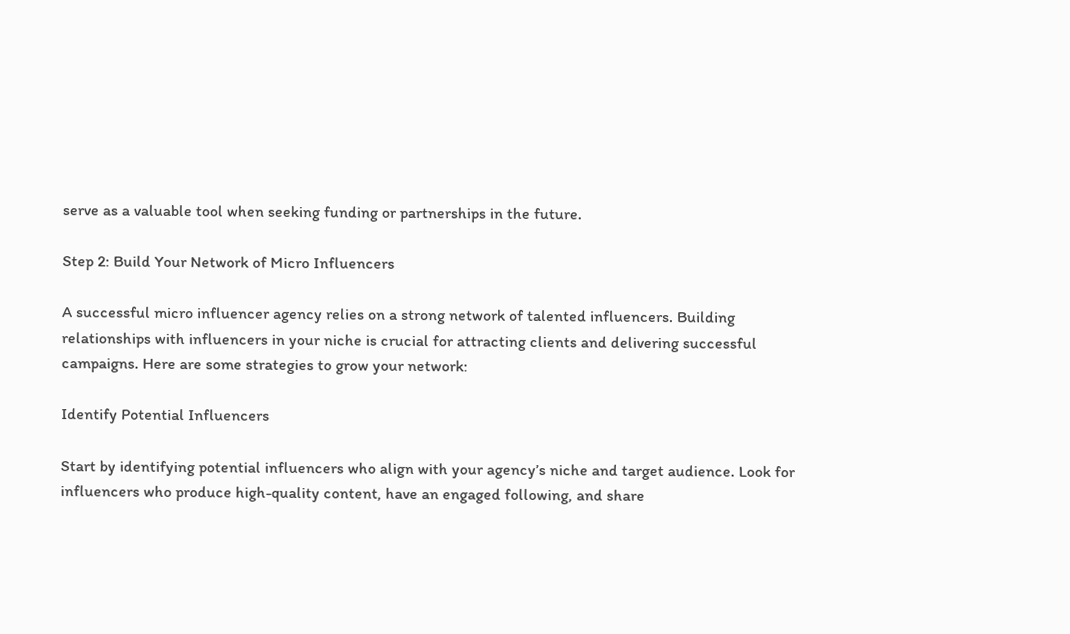serve as a valuable tool when seeking funding or partnerships in the future.

Step 2: Build Your Network of Micro Influencers

A successful micro influencer agency relies on a strong network of talented influencers. Building relationships with influencers in your niche is crucial for attracting clients and delivering successful campaigns. Here are some strategies to grow your network:

Identify Potential Influencers

Start by identifying potential influencers who align with your agency’s niche and target audience. Look for influencers who produce high-quality content, have an engaged following, and share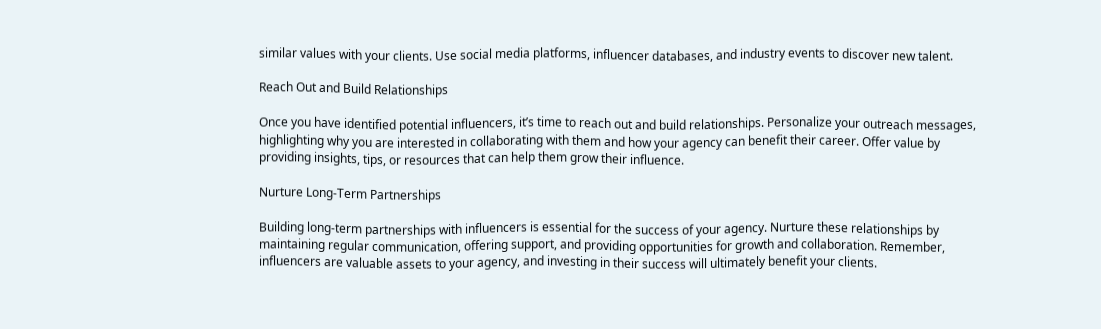similar values with your clients. Use social media platforms, influencer databases, and industry events to discover new talent.

Reach Out and Build Relationships

Once you have identified potential influencers, it’s time to reach out and build relationships. Personalize your outreach messages, highlighting why you are interested in collaborating with them and how your agency can benefit their career. Offer value by providing insights, tips, or resources that can help them grow their influence.

Nurture Long-Term Partnerships

Building long-term partnerships with influencers is essential for the success of your agency. Nurture these relationships by maintaining regular communication, offering support, and providing opportunities for growth and collaboration. Remember, influencers are valuable assets to your agency, and investing in their success will ultimately benefit your clients.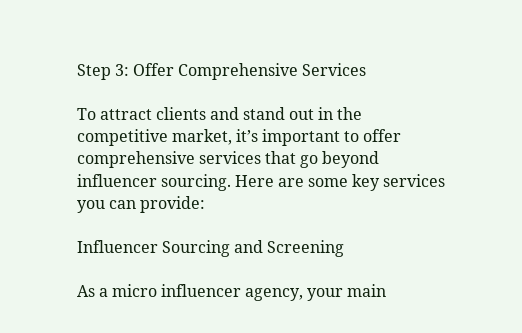Step 3: Offer Comprehensive Services

To attract clients and stand out in the competitive market, it’s important to offer comprehensive services that go beyond influencer sourcing. Here are some key services you can provide:

Influencer Sourcing and Screening

As a micro influencer agency, your main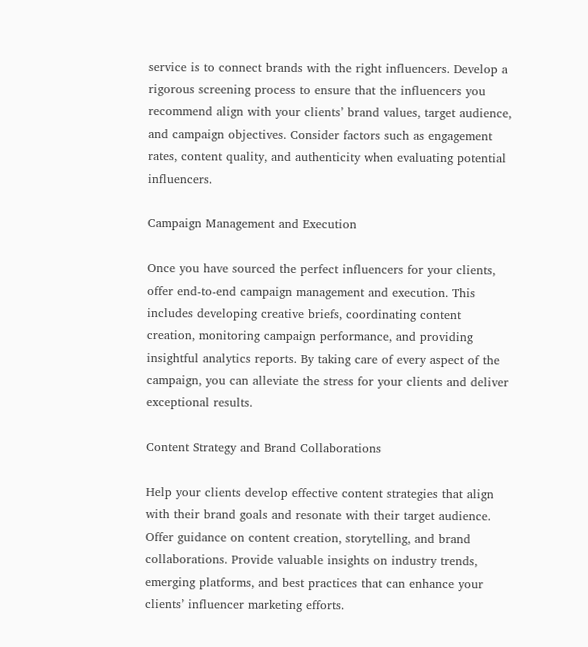service is to connect brands with the right influencers. Develop a rigorous screening process to ensure that the influencers you recommend align with your clients’ brand values, target audience, and campaign objectives. Consider factors such as engagement rates, content quality, and authenticity when evaluating potential influencers.

Campaign Management and Execution

Once you have sourced the perfect influencers for your clients, offer end-to-end campaign management and execution. This includes developing creative briefs, coordinating content creation, monitoring campaign performance, and providing insightful analytics reports. By taking care of every aspect of the campaign, you can alleviate the stress for your clients and deliver exceptional results.

Content Strategy and Brand Collaborations

Help your clients develop effective content strategies that align with their brand goals and resonate with their target audience. Offer guidance on content creation, storytelling, and brand collaborations. Provide valuable insights on industry trends, emerging platforms, and best practices that can enhance your clients’ influencer marketing efforts.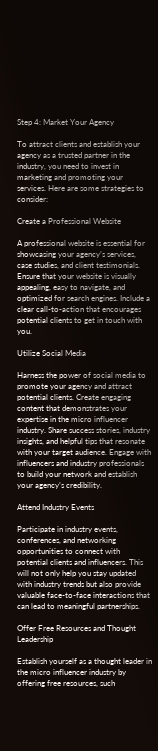Step 4: Market Your Agency

To attract clients and establish your agency as a trusted partner in the industry, you need to invest in marketing and promoting your services. Here are some strategies to consider:

Create a Professional Website

A professional website is essential for showcasing your agency’s services, case studies, and client testimonials. Ensure that your website is visually appealing, easy to navigate, and optimized for search engines. Include a clear call-to-action that encourages potential clients to get in touch with you.

Utilize Social Media

Harness the power of social media to promote your agency and attract potential clients. Create engaging content that demonstrates your expertise in the micro influencer industry. Share success stories, industry insights, and helpful tips that resonate with your target audience. Engage with influencers and industry professionals to build your network and establish your agency’s credibility.

Attend Industry Events

Participate in industry events, conferences, and networking opportunities to connect with potential clients and influencers. This will not only help you stay updated with industry trends but also provide valuable face-to-face interactions that can lead to meaningful partnerships.

Offer Free Resources and Thought Leadership

Establish yourself as a thought leader in the micro influencer industry by offering free resources, such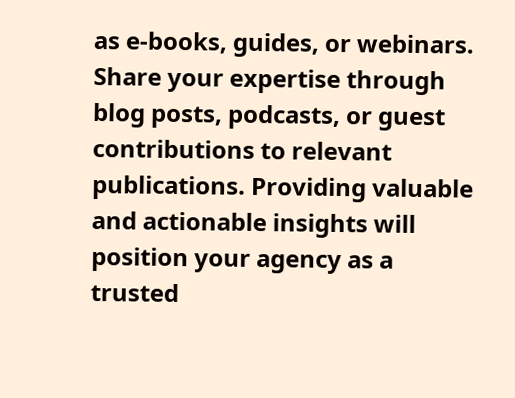as e-books, guides, or webinars. Share your expertise through blog posts, podcasts, or guest contributions to relevant publications. Providing valuable and actionable insights will position your agency as a trusted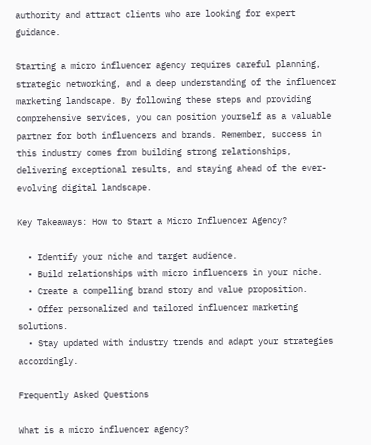authority and attract clients who are looking for expert guidance.

Starting a micro influencer agency requires careful planning, strategic networking, and a deep understanding of the influencer marketing landscape. By following these steps and providing comprehensive services, you can position yourself as a valuable partner for both influencers and brands. Remember, success in this industry comes from building strong relationships, delivering exceptional results, and staying ahead of the ever-evolving digital landscape.

Key Takeaways: How to Start a Micro Influencer Agency?

  • Identify your niche and target audience.
  • Build relationships with micro influencers in your niche.
  • Create a compelling brand story and value proposition.
  • Offer personalized and tailored influencer marketing solutions.
  • Stay updated with industry trends and adapt your strategies accordingly.

Frequently Asked Questions

What is a micro influencer agency?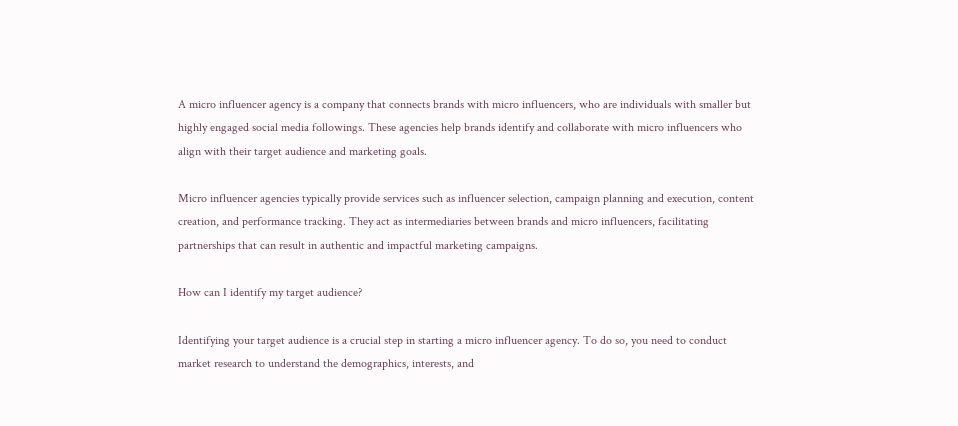A micro influencer agency is a company that connects brands with micro influencers, who are individuals with smaller but highly engaged social media followings. These agencies help brands identify and collaborate with micro influencers who align with their target audience and marketing goals.

Micro influencer agencies typically provide services such as influencer selection, campaign planning and execution, content creation, and performance tracking. They act as intermediaries between brands and micro influencers, facilitating partnerships that can result in authentic and impactful marketing campaigns.

How can I identify my target audience?

Identifying your target audience is a crucial step in starting a micro influencer agency. To do so, you need to conduct market research to understand the demographics, interests, and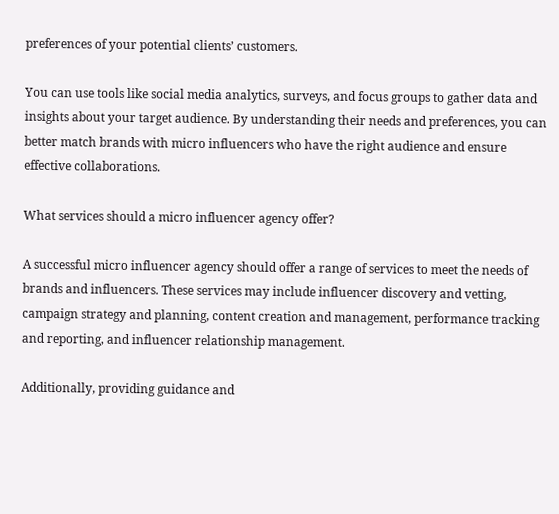preferences of your potential clients’ customers.

You can use tools like social media analytics, surveys, and focus groups to gather data and insights about your target audience. By understanding their needs and preferences, you can better match brands with micro influencers who have the right audience and ensure effective collaborations.

What services should a micro influencer agency offer?

A successful micro influencer agency should offer a range of services to meet the needs of brands and influencers. These services may include influencer discovery and vetting, campaign strategy and planning, content creation and management, performance tracking and reporting, and influencer relationship management.

Additionally, providing guidance and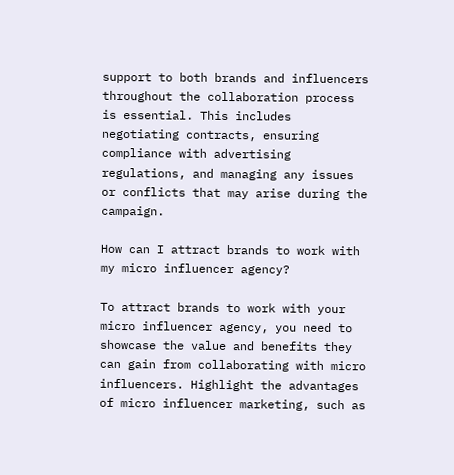support to both brands and influencers throughout the collaboration process is essential. This includes negotiating contracts, ensuring compliance with advertising regulations, and managing any issues or conflicts that may arise during the campaign.

How can I attract brands to work with my micro influencer agency?

To attract brands to work with your micro influencer agency, you need to showcase the value and benefits they can gain from collaborating with micro influencers. Highlight the advantages of micro influencer marketing, such as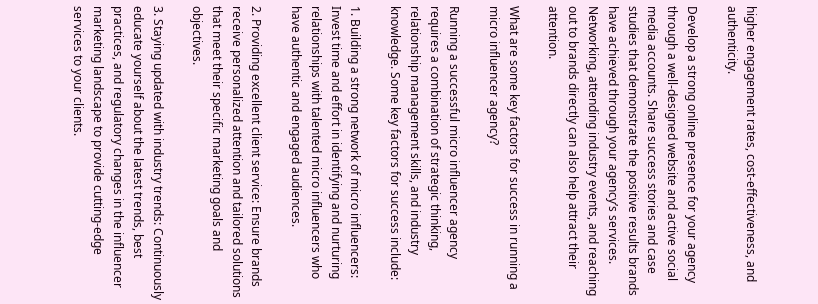higher engagement rates, cost-effectiveness, and authenticity.

Develop a strong online presence for your agency through a well-designed website and active social media accounts. Share success stories and case studies that demonstrate the positive results brands have achieved through your agency’s services. Networking, attending industry events, and reaching out to brands directly can also help attract their attention.

What are some key factors for success in running a micro influencer agency?

Running a successful micro influencer agency requires a combination of strategic thinking, relationship management skills, and industry knowledge. Some key factors for success include:

1. Building a strong network of micro influencers: Invest time and effort in identifying and nurturing relationships with talented micro influencers who have authentic and engaged audiences.

2. Providing excellent client service: Ensure brands receive personalized attention and tailored solutions that meet their specific marketing goals and objectives.

3. Staying updated with industry trends: Continuously educate yourself about the latest trends, best practices, and regulatory changes in the influencer marketing landscape to provide cutting-edge services to your clients.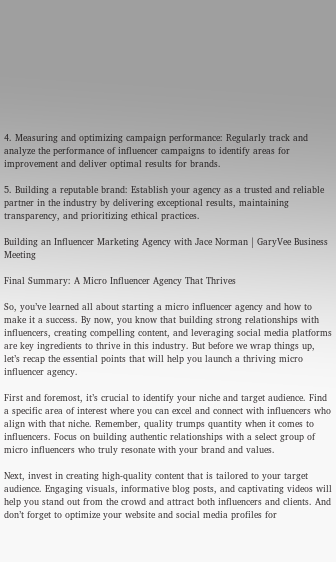4. Measuring and optimizing campaign performance: Regularly track and analyze the performance of influencer campaigns to identify areas for improvement and deliver optimal results for brands.

5. Building a reputable brand: Establish your agency as a trusted and reliable partner in the industry by delivering exceptional results, maintaining transparency, and prioritizing ethical practices.

Building an Influencer Marketing Agency with Jace Norman | GaryVee Business Meeting

Final Summary: A Micro Influencer Agency That Thrives

So, you’ve learned all about starting a micro influencer agency and how to make it a success. By now, you know that building strong relationships with influencers, creating compelling content, and leveraging social media platforms are key ingredients to thrive in this industry. But before we wrap things up, let’s recap the essential points that will help you launch a thriving micro influencer agency.

First and foremost, it’s crucial to identify your niche and target audience. Find a specific area of interest where you can excel and connect with influencers who align with that niche. Remember, quality trumps quantity when it comes to influencers. Focus on building authentic relationships with a select group of micro influencers who truly resonate with your brand and values.

Next, invest in creating high-quality content that is tailored to your target audience. Engaging visuals, informative blog posts, and captivating videos will help you stand out from the crowd and attract both influencers and clients. And don’t forget to optimize your website and social media profiles for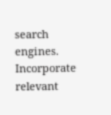search engines. Incorporate relevant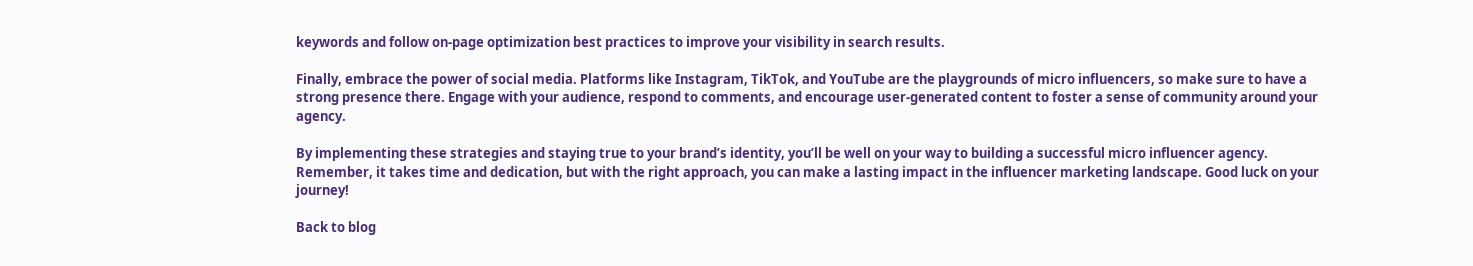keywords and follow on-page optimization best practices to improve your visibility in search results.

Finally, embrace the power of social media. Platforms like Instagram, TikTok, and YouTube are the playgrounds of micro influencers, so make sure to have a strong presence there. Engage with your audience, respond to comments, and encourage user-generated content to foster a sense of community around your agency.

By implementing these strategies and staying true to your brand’s identity, you’ll be well on your way to building a successful micro influencer agency. Remember, it takes time and dedication, but with the right approach, you can make a lasting impact in the influencer marketing landscape. Good luck on your journey!

Back to blog